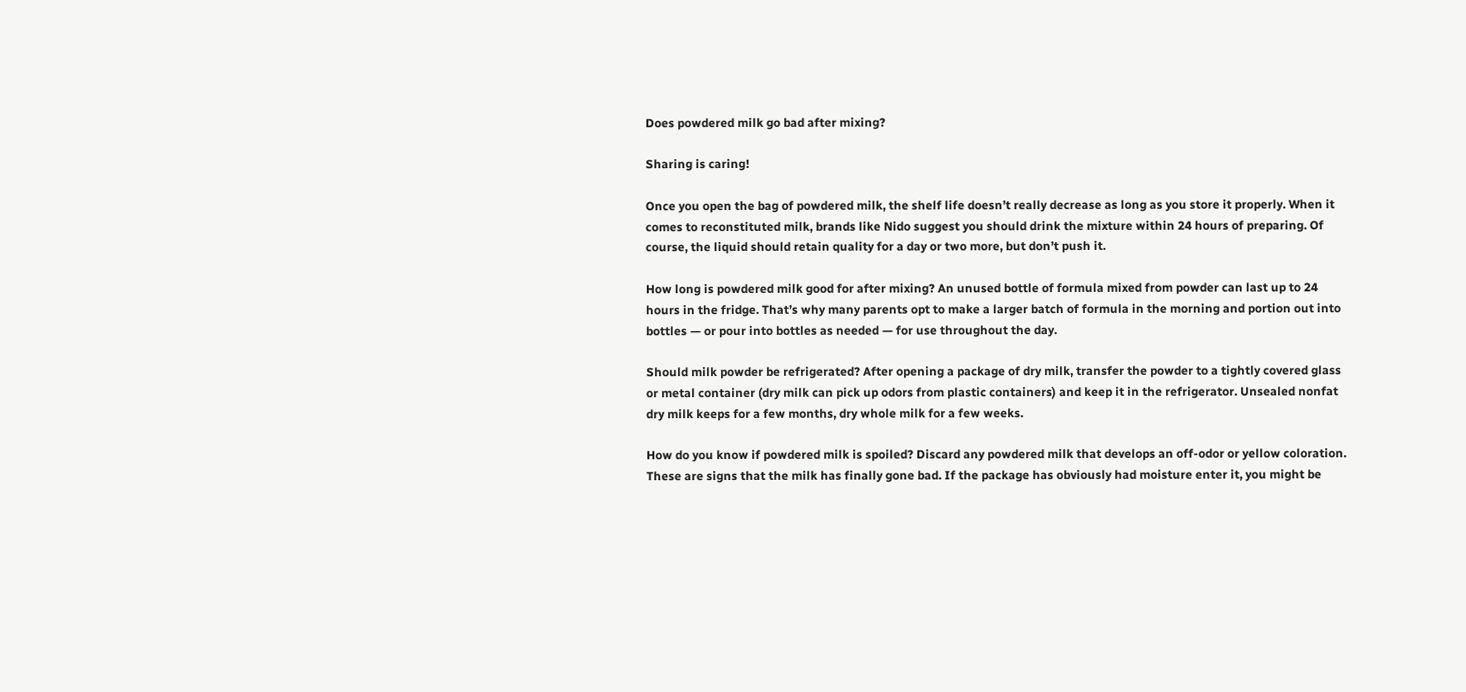Does powdered milk go bad after mixing?

Sharing is caring!

Once you open the bag of powdered milk, the shelf life doesn’t really decrease as long as you store it properly. When it comes to reconstituted milk, brands like Nido suggest you should drink the mixture within 24 hours of preparing. Of course, the liquid should retain quality for a day or two more, but don’t push it.

How long is powdered milk good for after mixing? An unused bottle of formula mixed from powder can last up to 24 hours in the fridge. That’s why many parents opt to make a larger batch of formula in the morning and portion out into bottles — or pour into bottles as needed — for use throughout the day.

Should milk powder be refrigerated? After opening a package of dry milk, transfer the powder to a tightly covered glass or metal container (dry milk can pick up odors from plastic containers) and keep it in the refrigerator. Unsealed nonfat dry milk keeps for a few months, dry whole milk for a few weeks.

How do you know if powdered milk is spoiled? Discard any powdered milk that develops an off-odor or yellow coloration. These are signs that the milk has finally gone bad. If the package has obviously had moisture enter it, you might be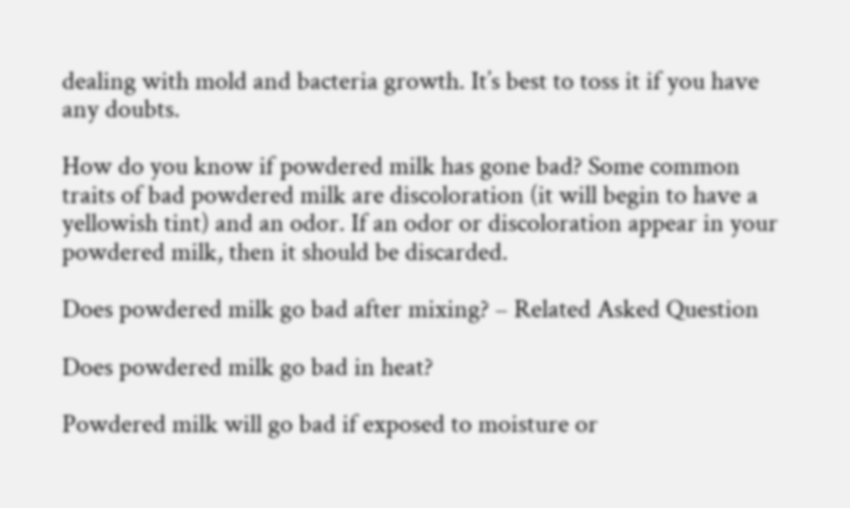dealing with mold and bacteria growth. It’s best to toss it if you have any doubts.

How do you know if powdered milk has gone bad? Some common traits of bad powdered milk are discoloration (it will begin to have a yellowish tint) and an odor. If an odor or discoloration appear in your powdered milk, then it should be discarded.

Does powdered milk go bad after mixing? – Related Asked Question

Does powdered milk go bad in heat?

Powdered milk will go bad if exposed to moisture or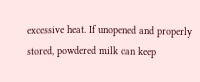excessive heat. If unopened and properly stored, powdered milk can keep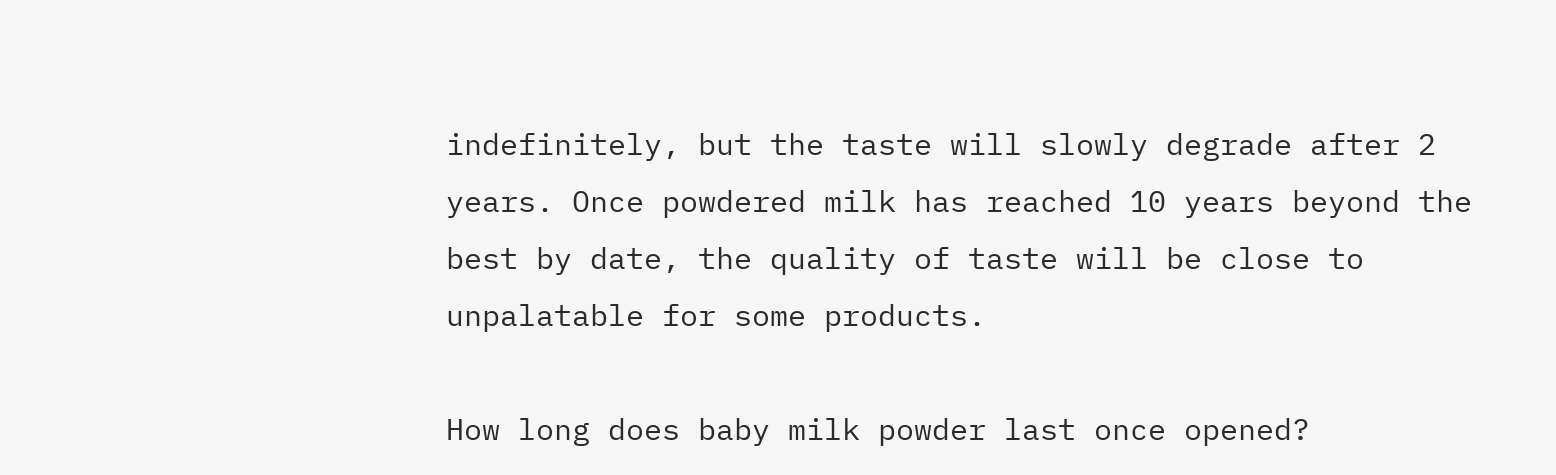indefinitely, but the taste will slowly degrade after 2 years. Once powdered milk has reached 10 years beyond the best by date, the quality of taste will be close to unpalatable for some products.

How long does baby milk powder last once opened?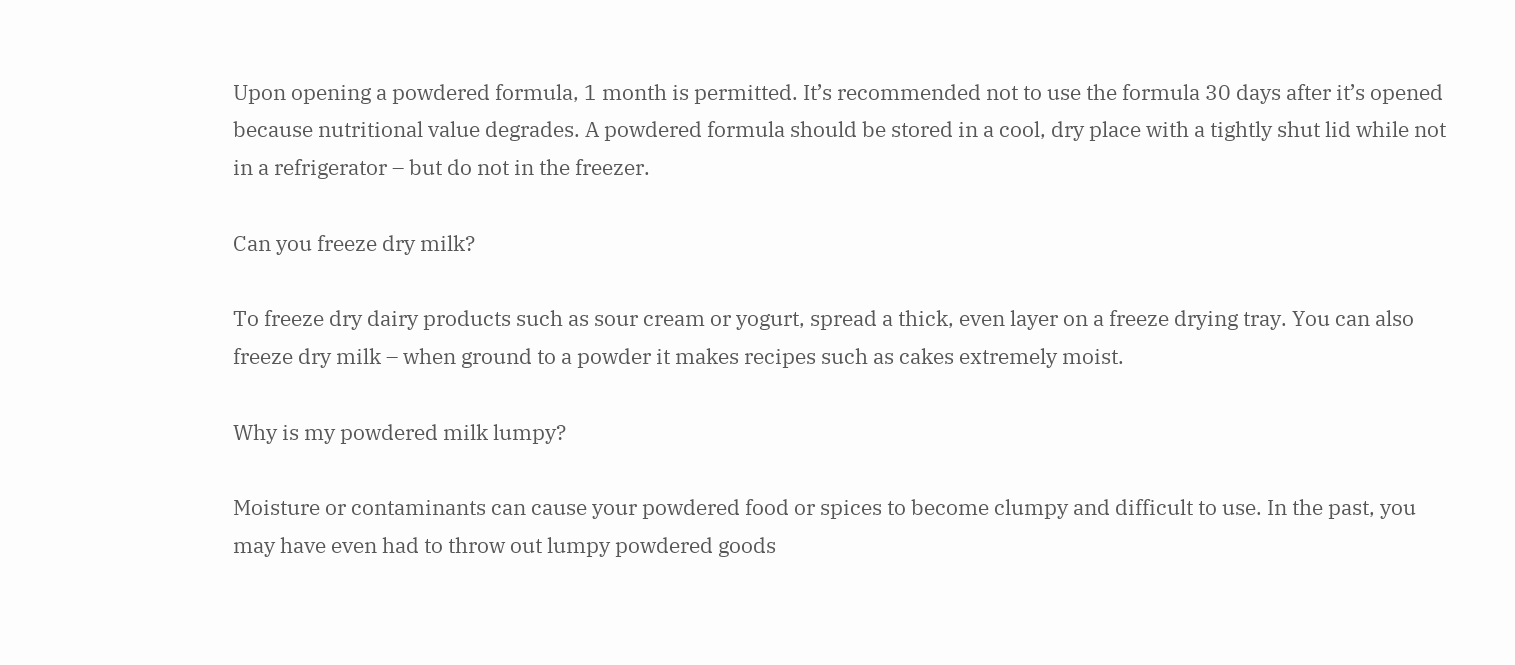Upon opening a powdered formula, 1 month is permitted. It’s recommended not to use the formula 30 days after it’s opened because nutritional value degrades. A powdered formula should be stored in a cool, dry place with a tightly shut lid while not in a refrigerator – but do not in the freezer.

Can you freeze dry milk?

To freeze dry dairy products such as sour cream or yogurt, spread a thick, even layer on a freeze drying tray. You can also freeze dry milk – when ground to a powder it makes recipes such as cakes extremely moist.

Why is my powdered milk lumpy?

Moisture or contaminants can cause your powdered food or spices to become clumpy and difficult to use. In the past, you may have even had to throw out lumpy powdered goods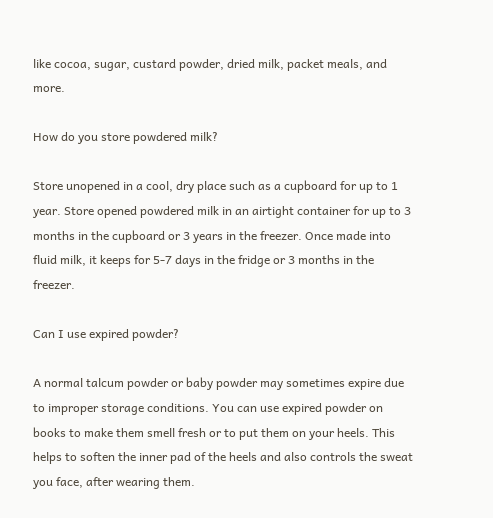like cocoa, sugar, custard powder, dried milk, packet meals, and more.

How do you store powdered milk?

Store unopened in a cool, dry place such as a cupboard for up to 1 year. Store opened powdered milk in an airtight container for up to 3 months in the cupboard or 3 years in the freezer. Once made into fluid milk, it keeps for 5-7 days in the fridge or 3 months in the freezer.

Can I use expired powder?

A normal talcum powder or baby powder may sometimes expire due to improper storage conditions. You can use expired powder on books to make them smell fresh or to put them on your heels. This helps to soften the inner pad of the heels and also controls the sweat you face, after wearing them.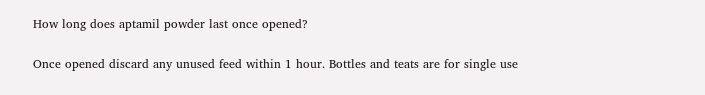How long does aptamil powder last once opened?

Once opened discard any unused feed within 1 hour. Bottles and teats are for single use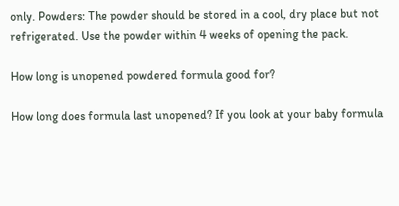only. Powders: The powder should be stored in a cool, dry place but not refrigerated. Use the powder within 4 weeks of opening the pack.

How long is unopened powdered formula good for?

How long does formula last unopened? If you look at your baby formula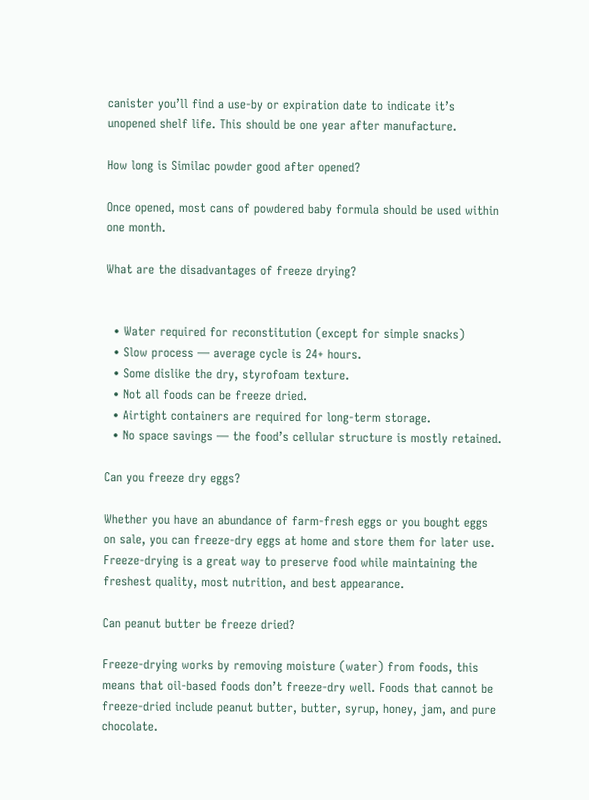canister you’ll find a use-by or expiration date to indicate it’s unopened shelf life. This should be one year after manufacture.

How long is Similac powder good after opened?

Once opened, most cans of powdered baby formula should be used within one month.

What are the disadvantages of freeze drying?


  • Water required for reconstitution (except for simple snacks)
  • Slow process — average cycle is 24+ hours.
  • Some dislike the dry, styrofoam texture.
  • Not all foods can be freeze dried.
  • Airtight containers are required for long-term storage.
  • No space savings — the food’s cellular structure is mostly retained.

Can you freeze dry eggs?

Whether you have an abundance of farm-fresh eggs or you bought eggs on sale, you can freeze-dry eggs at home and store them for later use. Freeze-drying is a great way to preserve food while maintaining the freshest quality, most nutrition, and best appearance.

Can peanut butter be freeze dried?

Freeze-drying works by removing moisture (water) from foods, this means that oil-based foods don’t freeze-dry well. Foods that cannot be freeze-dried include peanut butter, butter, syrup, honey, jam, and pure chocolate.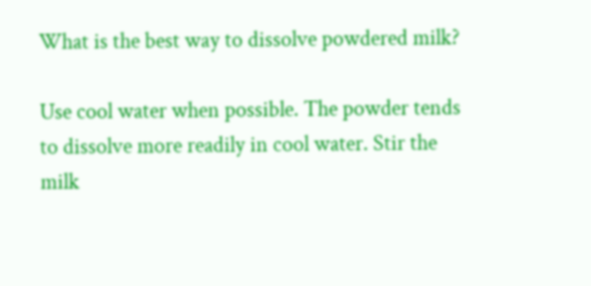What is the best way to dissolve powdered milk?

Use cool water when possible. The powder tends to dissolve more readily in cool water. Stir the milk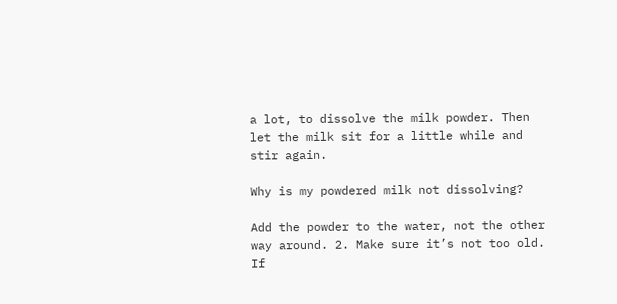a lot, to dissolve the milk powder. Then let the milk sit for a little while and stir again.

Why is my powdered milk not dissolving?

Add the powder to the water, not the other way around. 2. Make sure it’s not too old. If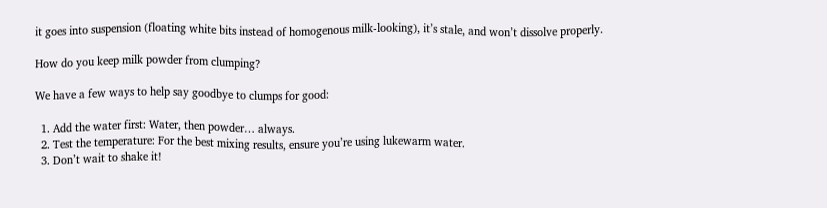it goes into suspension (floating white bits instead of homogenous milk-looking), it’s stale, and won’t dissolve properly.

How do you keep milk powder from clumping?

We have a few ways to help say goodbye to clumps for good:

  1. Add the water first: Water, then powder… always.
  2. Test the temperature: For the best mixing results, ensure you’re using lukewarm water.
  3. Don’t wait to shake it!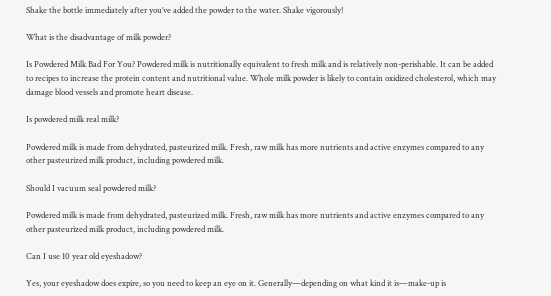Shake the bottle immediately after you’ve added the powder to the water. Shake vigorously!

What is the disadvantage of milk powder?

Is Powdered Milk Bad For You? Powdered milk is nutritionally equivalent to fresh milk and is relatively non-perishable. It can be added to recipes to increase the protein content and nutritional value. Whole milk powder is likely to contain oxidized cholesterol, which may damage blood vessels and promote heart disease.

Is powdered milk real milk?

Powdered milk is made from dehydrated, pasteurized milk. Fresh, raw milk has more nutrients and active enzymes compared to any other pasteurized milk product, including powdered milk.

Should I vacuum seal powdered milk?

Powdered milk is made from dehydrated, pasteurized milk. Fresh, raw milk has more nutrients and active enzymes compared to any other pasteurized milk product, including powdered milk.

Can I use 10 year old eyeshadow?

Yes, your eyeshadow does expire, so you need to keep an eye on it. Generally—depending on what kind it is—make-up is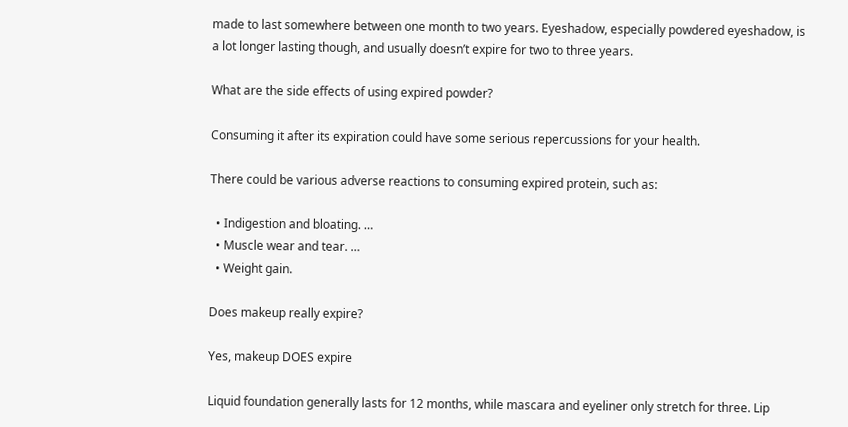made to last somewhere between one month to two years. Eyeshadow, especially powdered eyeshadow, is a lot longer lasting though, and usually doesn’t expire for two to three years.

What are the side effects of using expired powder?

Consuming it after its expiration could have some serious repercussions for your health.

There could be various adverse reactions to consuming expired protein, such as:

  • Indigestion and bloating. …
  • Muscle wear and tear. …
  • Weight gain.

Does makeup really expire?

Yes, makeup DOES expire

Liquid foundation generally lasts for 12 months, while mascara and eyeliner only stretch for three. Lip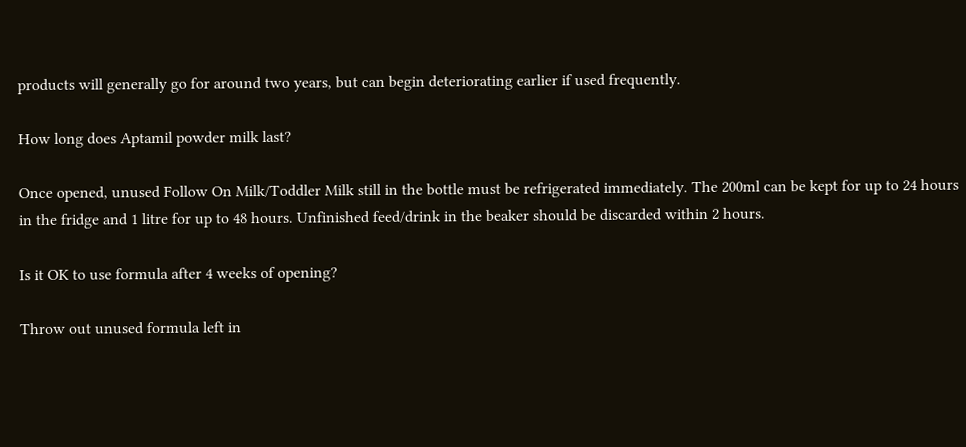products will generally go for around two years, but can begin deteriorating earlier if used frequently.

How long does Aptamil powder milk last?

Once opened, unused Follow On Milk/Toddler Milk still in the bottle must be refrigerated immediately. The 200ml can be kept for up to 24 hours in the fridge and 1 litre for up to 48 hours. Unfinished feed/drink in the beaker should be discarded within 2 hours.

Is it OK to use formula after 4 weeks of opening?

Throw out unused formula left in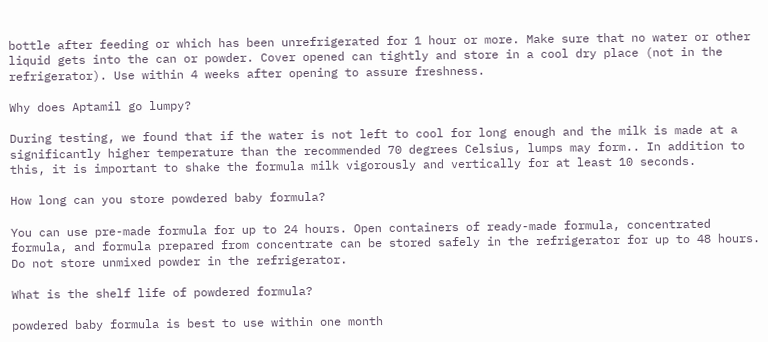bottle after feeding or which has been unrefrigerated for 1 hour or more. Make sure that no water or other liquid gets into the can or powder. Cover opened can tightly and store in a cool dry place (not in the refrigerator). Use within 4 weeks after opening to assure freshness.

Why does Aptamil go lumpy?

During testing, we found that if the water is not left to cool for long enough and the milk is made at a significantly higher temperature than the recommended 70 degrees Celsius, lumps may form.. In addition to this, it is important to shake the formula milk vigorously and vertically for at least 10 seconds.

How long can you store powdered baby formula?

You can use pre-made formula for up to 24 hours. Open containers of ready-made formula, concentrated formula, and formula prepared from concentrate can be stored safely in the refrigerator for up to 48 hours. Do not store unmixed powder in the refrigerator.

What is the shelf life of powdered formula?

powdered baby formula is best to use within one month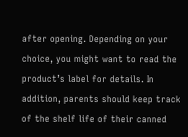after opening. Depending on your choice, you might want to read the product’s label for details. In addition, parents should keep track of the shelf life of their canned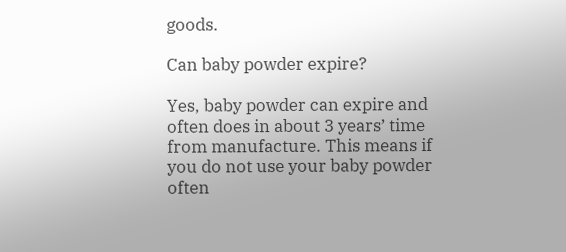goods.

Can baby powder expire?

Yes, baby powder can expire and often does in about 3 years’ time from manufacture. This means if you do not use your baby powder often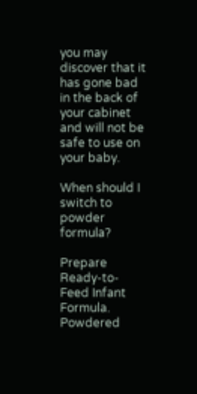you may discover that it has gone bad in the back of your cabinet and will not be safe to use on your baby.

When should I switch to powder formula?

Prepare Ready-to-Feed Infant Formula. Powdered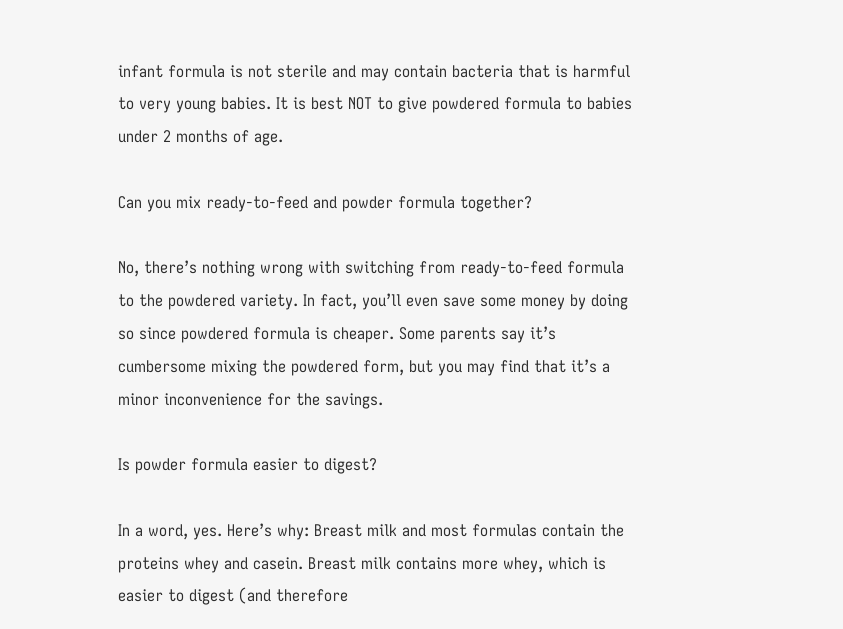infant formula is not sterile and may contain bacteria that is harmful to very young babies. It is best NOT to give powdered formula to babies under 2 months of age.

Can you mix ready-to-feed and powder formula together?

No, there’s nothing wrong with switching from ready-to-feed formula to the powdered variety. In fact, you’ll even save some money by doing so since powdered formula is cheaper. Some parents say it’s cumbersome mixing the powdered form, but you may find that it’s a minor inconvenience for the savings.

Is powder formula easier to digest?

In a word, yes. Here’s why: Breast milk and most formulas contain the proteins whey and casein. Breast milk contains more whey, which is easier to digest (and therefore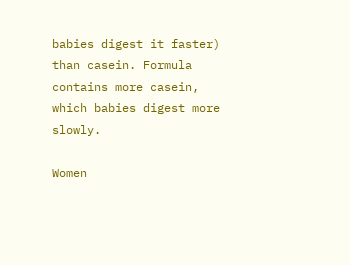babies digest it faster) than casein. Formula contains more casein, which babies digest more slowly.

Women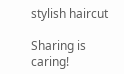stylish haircut

Sharing is caring!